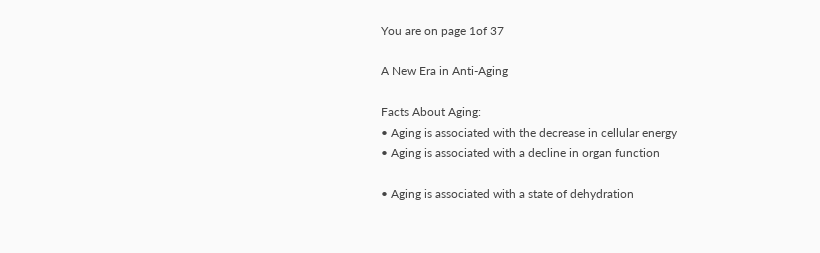You are on page 1of 37

A New Era in Anti-Aging

Facts About Aging:
• Aging is associated with the decrease in cellular energy
• Aging is associated with a decline in organ function

• Aging is associated with a state of dehydration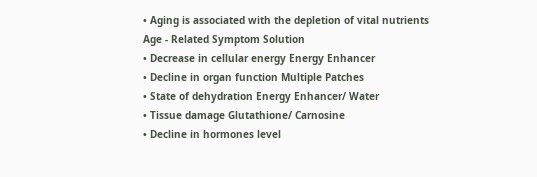• Aging is associated with the depletion of vital nutrients
Age - Related Symptom Solution
• Decrease in cellular energy Energy Enhancer
• Decline in organ function Multiple Patches
• State of dehydration Energy Enhancer/ Water
• Tissue damage Glutathione/ Carnosine
• Decline in hormones level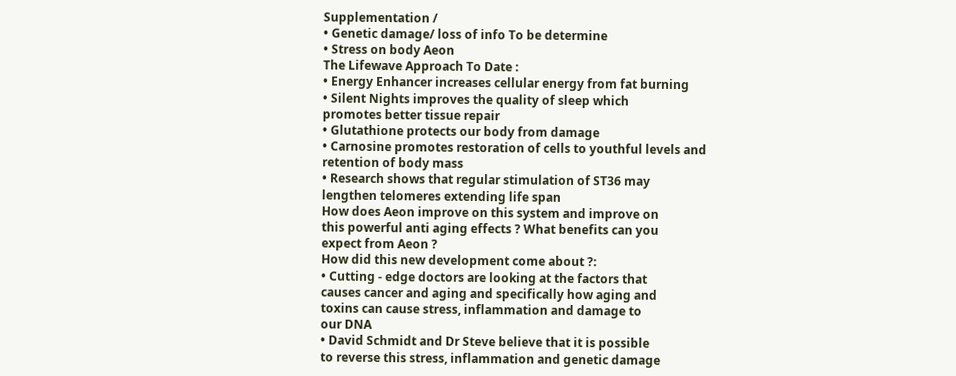Supplementation /
• Genetic damage/ loss of info To be determine
• Stress on body Aeon
The Lifewave Approach To Date :
• Energy Enhancer increases cellular energy from fat burning
• Silent Nights improves the quality of sleep which
promotes better tissue repair
• Glutathione protects our body from damage
• Carnosine promotes restoration of cells to youthful levels and
retention of body mass
• Research shows that regular stimulation of ST36 may
lengthen telomeres extending life span
How does Aeon improve on this system and improve on
this powerful anti aging effects ? What benefits can you
expect from Aeon ?
How did this new development come about ?:
• Cutting - edge doctors are looking at the factors that
causes cancer and aging and specifically how aging and
toxins can cause stress, inflammation and damage to
our DNA
• David Schmidt and Dr Steve believe that it is possible
to reverse this stress, inflammation and genetic damage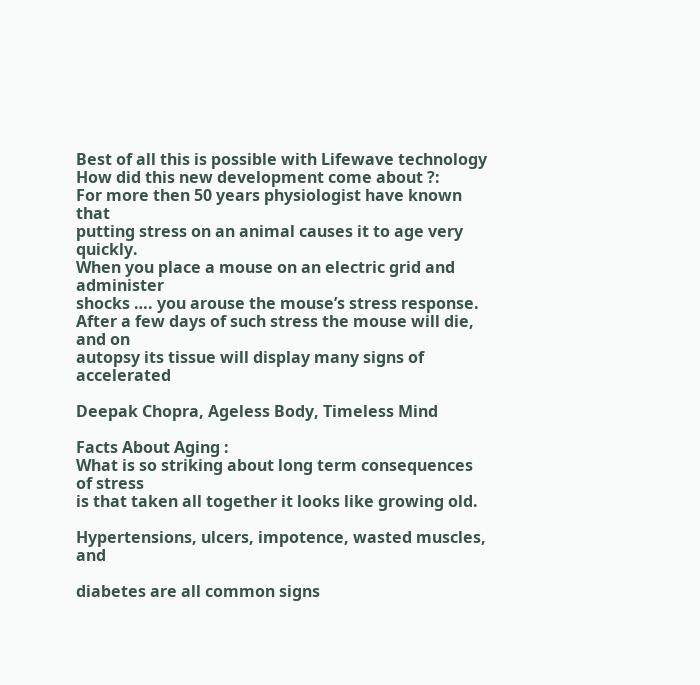Best of all this is possible with Lifewave technology
How did this new development come about ?:
For more then 50 years physiologist have known that
putting stress on an animal causes it to age very quickly.
When you place a mouse on an electric grid and administer
shocks …. you arouse the mouse’s stress response.
After a few days of such stress the mouse will die, and on
autopsy its tissue will display many signs of accelerated

Deepak Chopra, Ageless Body, Timeless Mind

Facts About Aging :
What is so striking about long term consequences of stress
is that taken all together it looks like growing old.

Hypertensions, ulcers, impotence, wasted muscles, and

diabetes are all common signs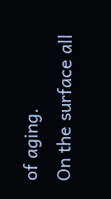of aging.
On the surface all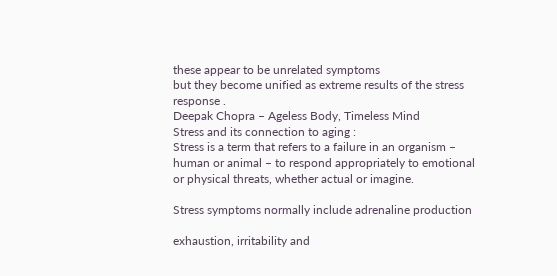these appear to be unrelated symptoms
but they become unified as extreme results of the stress
response .
Deepak Chopra – Ageless Body, Timeless Mind
Stress and its connection to aging :
Stress is a term that refers to a failure in an organism –
human or animal – to respond appropriately to emotional
or physical threats, whether actual or imagine.

Stress symptoms normally include adrenaline production

exhaustion, irritability and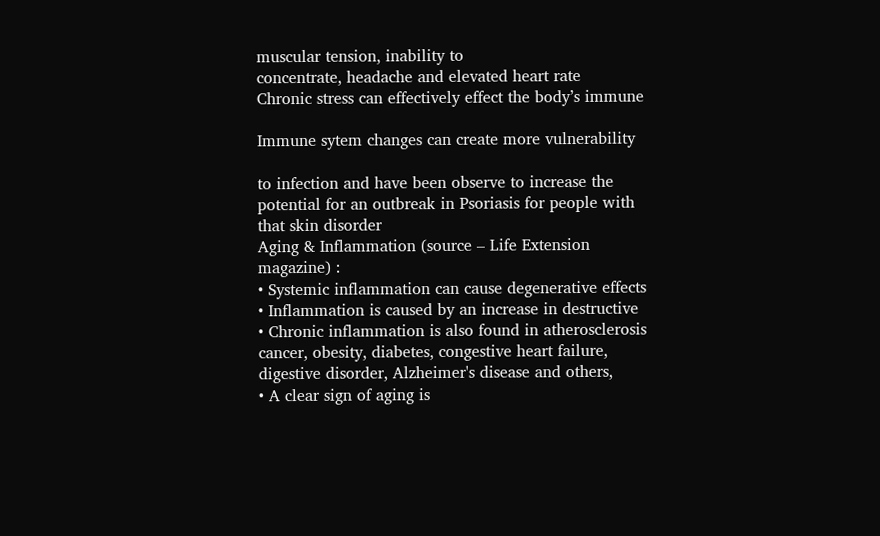muscular tension, inability to
concentrate, headache and elevated heart rate
Chronic stress can effectively effect the body’s immune

Immune sytem changes can create more vulnerability

to infection and have been observe to increase the
potential for an outbreak in Psoriasis for people with
that skin disorder
Aging & Inflammation (source – Life Extension
magazine) :
• Systemic inflammation can cause degenerative effects
• Inflammation is caused by an increase in destructive
• Chronic inflammation is also found in atherosclerosis
cancer, obesity, diabetes, congestive heart failure,
digestive disorder, Alzheimer's disease and others,
• A clear sign of aging is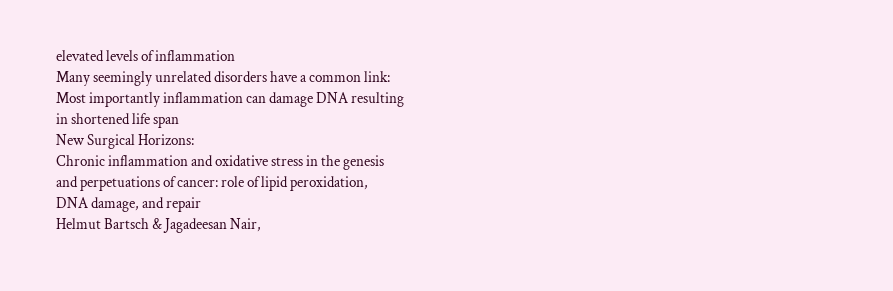elevated levels of inflammation
Many seemingly unrelated disorders have a common link:
Most importantly inflammation can damage DNA resulting
in shortened life span
New Surgical Horizons:
Chronic inflammation and oxidative stress in the genesis
and perpetuations of cancer: role of lipid peroxidation,
DNA damage, and repair
Helmut Bartsch & Jagadeesan Nair,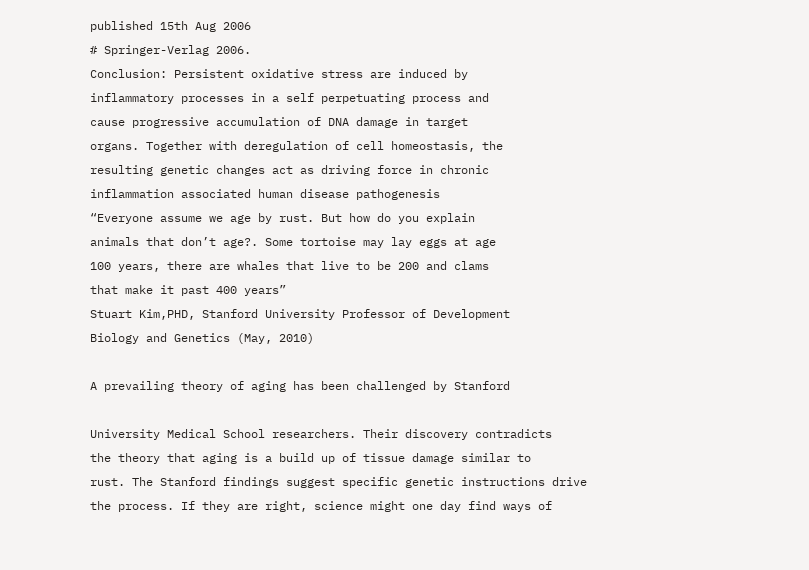published 15th Aug 2006
# Springer-Verlag 2006.
Conclusion: Persistent oxidative stress are induced by
inflammatory processes in a self perpetuating process and
cause progressive accumulation of DNA damage in target
organs. Together with deregulation of cell homeostasis, the
resulting genetic changes act as driving force in chronic
inflammation associated human disease pathogenesis
“Everyone assume we age by rust. But how do you explain
animals that don’t age?. Some tortoise may lay eggs at age
100 years, there are whales that live to be 200 and clams
that make it past 400 years”
Stuart Kim,PHD, Stanford University Professor of Development
Biology and Genetics (May, 2010)

A prevailing theory of aging has been challenged by Stanford

University Medical School researchers. Their discovery contradicts
the theory that aging is a build up of tissue damage similar to
rust. The Stanford findings suggest specific genetic instructions drive
the process. If they are right, science might one day find ways of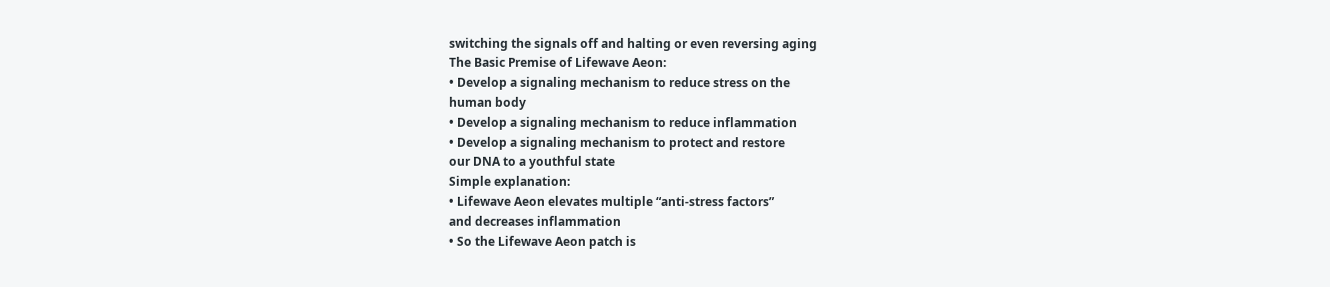switching the signals off and halting or even reversing aging
The Basic Premise of Lifewave Aeon:
• Develop a signaling mechanism to reduce stress on the
human body
• Develop a signaling mechanism to reduce inflammation
• Develop a signaling mechanism to protect and restore
our DNA to a youthful state
Simple explanation:
• Lifewave Aeon elevates multiple “anti-stress factors”
and decreases inflammation
• So the Lifewave Aeon patch is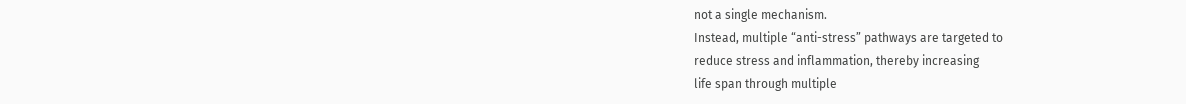not a single mechanism.
Instead, multiple “anti-stress” pathways are targeted to
reduce stress and inflammation, thereby increasing
life span through multiple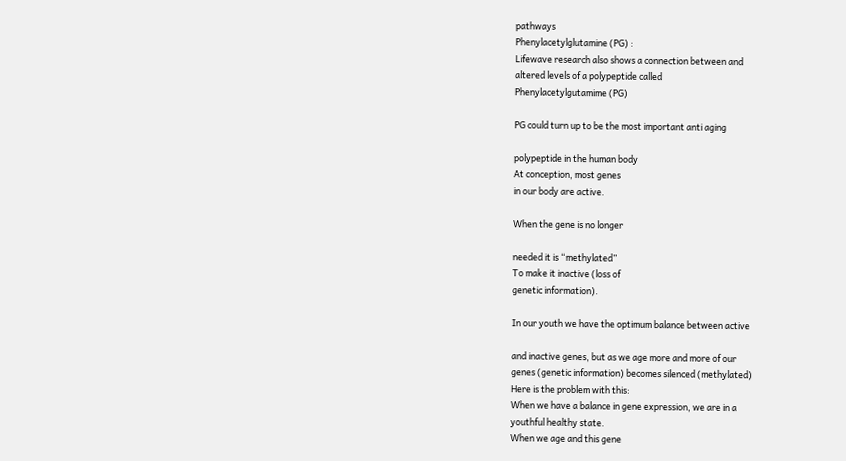pathways
Phenylacetylglutamine (PG) :
Lifewave research also shows a connection between and
altered levels of a polypeptide called
Phenylacetylgutamime (PG)

PG could turn up to be the most important anti aging

polypeptide in the human body
At conception, most genes
in our body are active.

When the gene is no longer

needed it is “methylated”
To make it inactive (loss of
genetic information).

In our youth we have the optimum balance between active

and inactive genes, but as we age more and more of our
genes (genetic information) becomes silenced (methylated)
Here is the problem with this:
When we have a balance in gene expression, we are in a
youthful healthy state.
When we age and this gene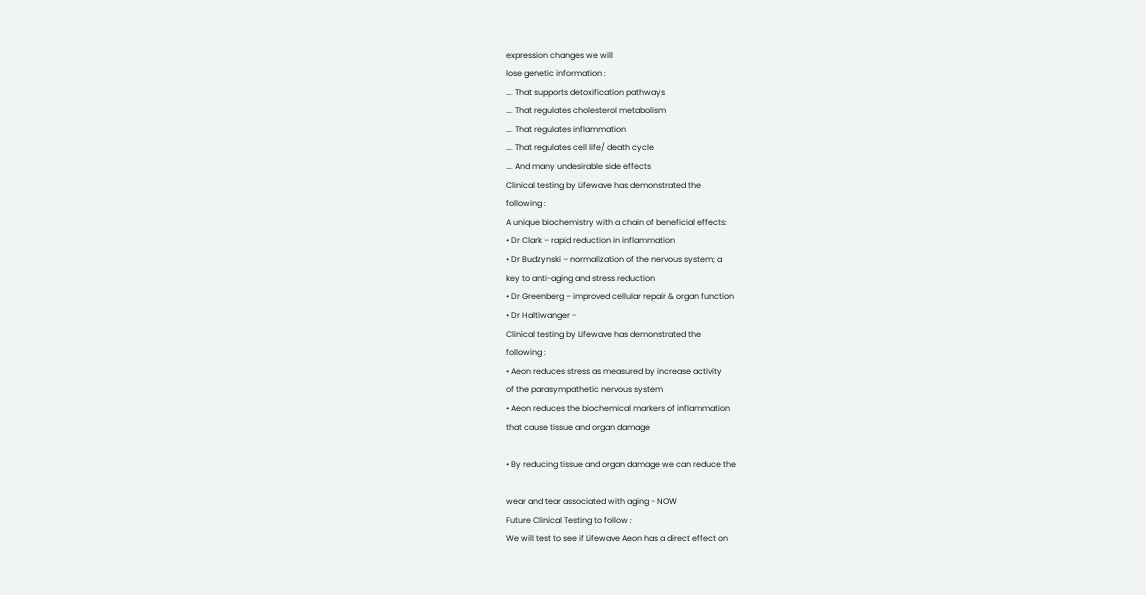expression changes we will
lose genetic information :
…. That supports detoxification pathways
…. That regulates cholesterol metabolism
…. That regulates inflammation
…. That regulates cell life/ death cycle
…. And many undesirable side effects
Clinical testing by Lifewave has demonstrated the
following :
A unique biochemistry with a chain of beneficial effects:
• Dr Clark – rapid reduction in inflammation
• Dr Budzynski – normalization of the nervous system; a
key to anti-aging and stress reduction
• Dr Greenberg – improved cellular repair & organ function
• Dr Haltiwanger -
Clinical testing by Lifewave has demonstrated the
following :
• Aeon reduces stress as measured by increase activity
of the parasympathetic nervous system
• Aeon reduces the biochemical markers of inflammation
that cause tissue and organ damage

• By reducing tissue and organ damage we can reduce the

wear and tear associated with aging - NOW
Future Clinical Testing to follow :
We will test to see if Lifewave Aeon has a direct effect on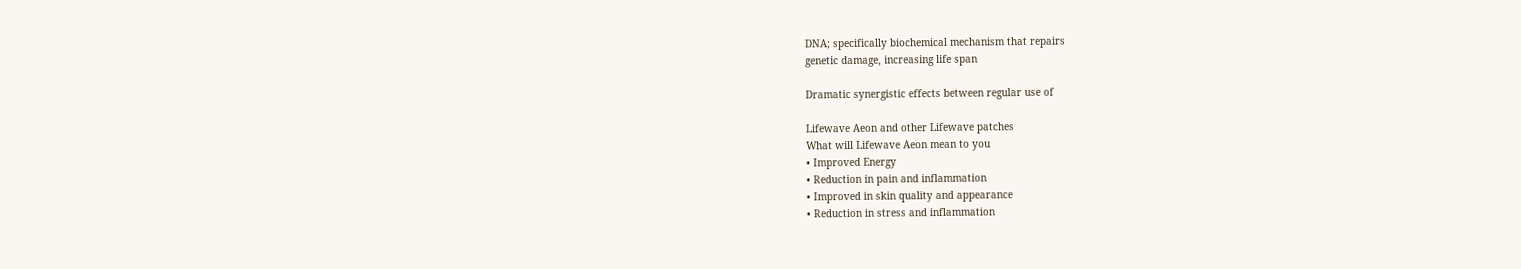DNA; specifically biochemical mechanism that repairs
genetic damage, increasing life span

Dramatic synergistic effects between regular use of

Lifewave Aeon and other Lifewave patches
What will Lifewave Aeon mean to you
• Improved Energy
• Reduction in pain and inflammation
• Improved in skin quality and appearance
• Reduction in stress and inflammation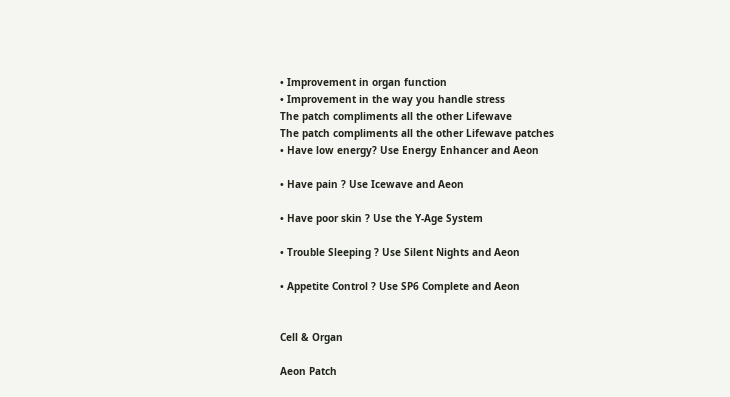• Improvement in organ function
• Improvement in the way you handle stress
The patch compliments all the other Lifewave
The patch compliments all the other Lifewave patches
• Have low energy? Use Energy Enhancer and Aeon

• Have pain ? Use Icewave and Aeon

• Have poor skin ? Use the Y-Age System

• Trouble Sleeping ? Use Silent Nights and Aeon

• Appetite Control ? Use SP6 Complete and Aeon


Cell & Organ

Aeon Patch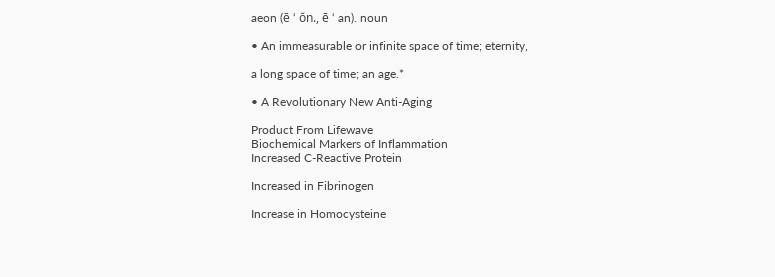aeon (ē ‘ ŏn., ē ‘ an). noun

• An immeasurable or infinite space of time; eternity,

a long space of time; an age.*

• A Revolutionary New Anti-Aging

Product From Lifewave
Biochemical Markers of Inflammation
Increased C-Reactive Protein

Increased in Fibrinogen

Increase in Homocysteine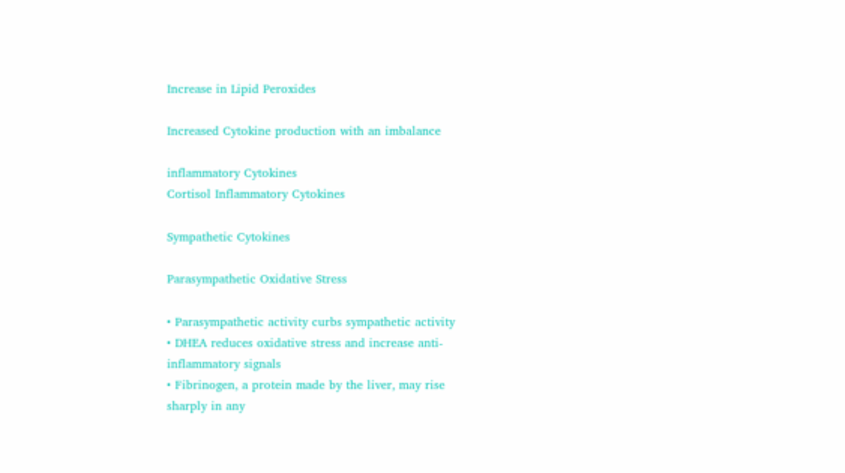Increase in Lipid Peroxides

Increased Cytokine production with an imbalance

inflammatory Cytokines
Cortisol Inflammatory Cytokines

Sympathetic Cytokines

Parasympathetic Oxidative Stress

• Parasympathetic activity curbs sympathetic activity
• DHEA reduces oxidative stress and increase anti-
inflammatory signals
• Fibrinogen, a protein made by the liver, may rise
sharply in any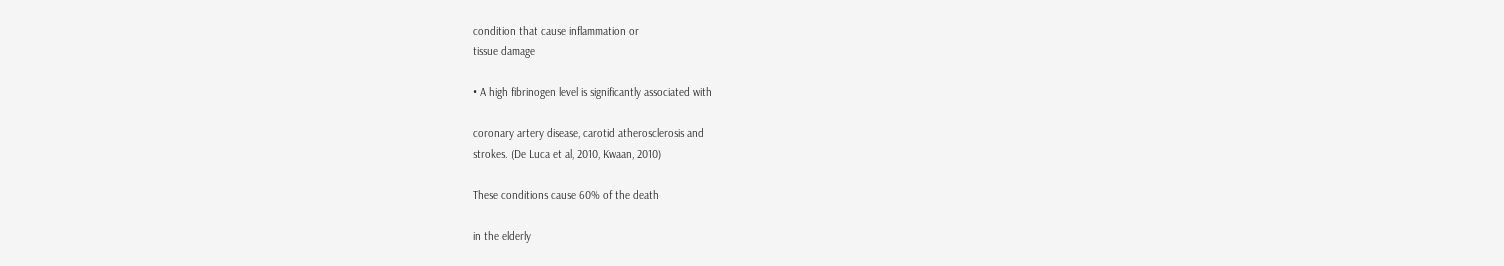condition that cause inflammation or
tissue damage

• A high fibrinogen level is significantly associated with

coronary artery disease, carotid atherosclerosis and
strokes. (De Luca et al, 2010, Kwaan, 2010)

These conditions cause 60% of the death

in the elderly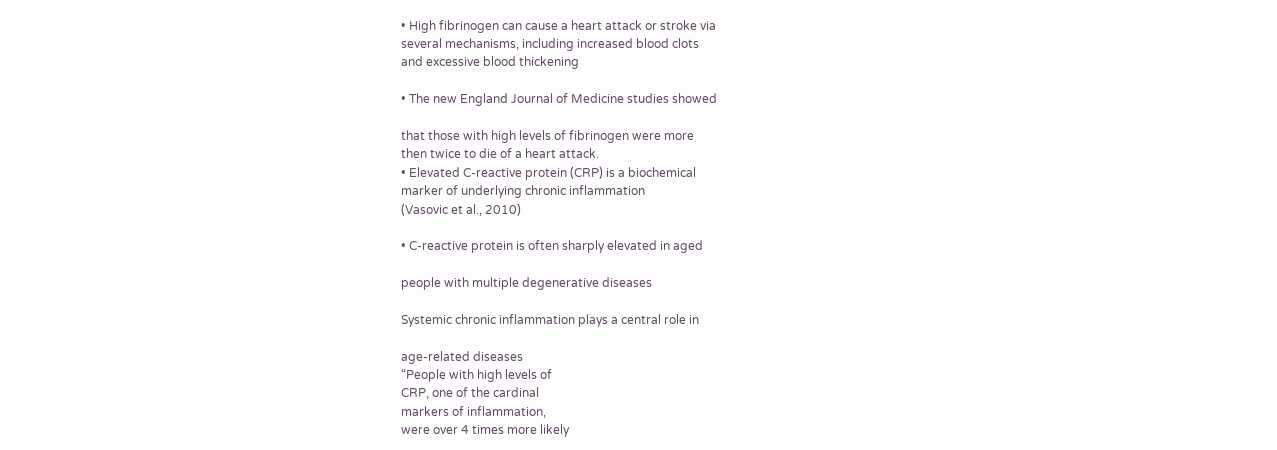• High fibrinogen can cause a heart attack or stroke via
several mechanisms, including increased blood clots
and excessive blood thickening

• The new England Journal of Medicine studies showed

that those with high levels of fibrinogen were more
then twice to die of a heart attack.
• Elevated C-reactive protein (CRP) is a biochemical
marker of underlying chronic inflammation
(Vasovic et al., 2010)

• C-reactive protein is often sharply elevated in aged

people with multiple degenerative diseases

Systemic chronic inflammation plays a central role in

age-related diseases
“People with high levels of
CRP, one of the cardinal
markers of inflammation,
were over 4 times more likely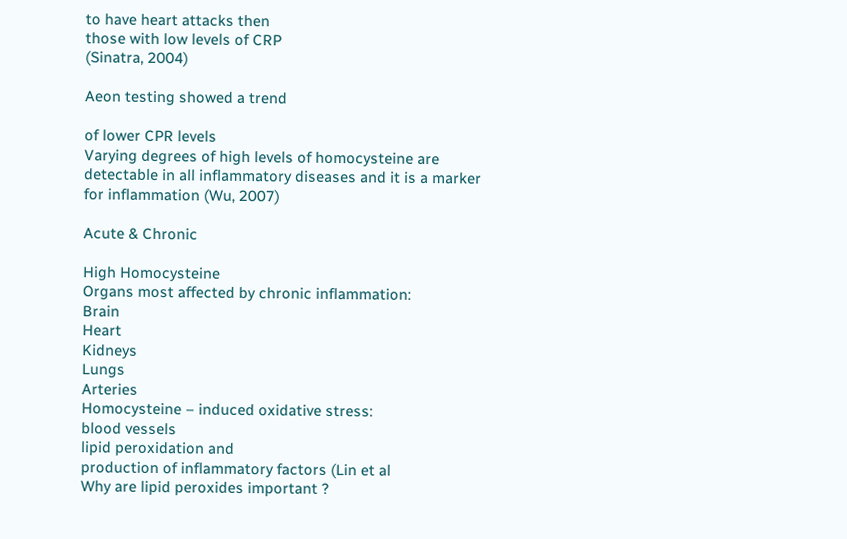to have heart attacks then
those with low levels of CRP
(Sinatra, 2004)

Aeon testing showed a trend

of lower CPR levels
Varying degrees of high levels of homocysteine are
detectable in all inflammatory diseases and it is a marker
for inflammation (Wu, 2007)

Acute & Chronic

High Homocysteine
Organs most affected by chronic inflammation:
Brain
Heart
Kidneys
Lungs
Arteries
Homocysteine – induced oxidative stress:
blood vessels
lipid peroxidation and
production of inflammatory factors (Lin et al
Why are lipid peroxides important ?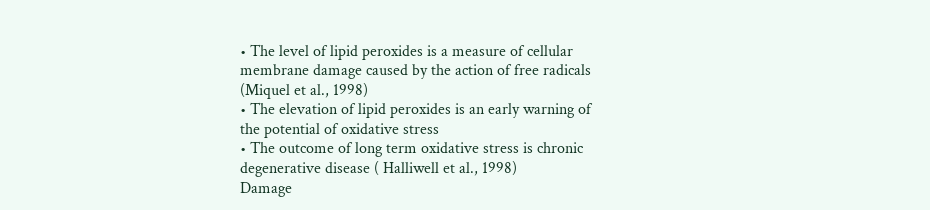• The level of lipid peroxides is a measure of cellular
membrane damage caused by the action of free radicals
(Miquel et al., 1998)
• The elevation of lipid peroxides is an early warning of
the potential of oxidative stress
• The outcome of long term oxidative stress is chronic
degenerative disease ( Halliwell et al., 1998)
Damage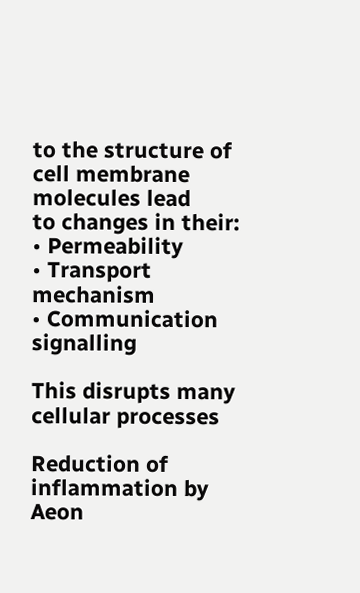to the structure of cell membrane molecules lead
to changes in their:
• Permeability
• Transport mechanism
• Communication signalling

This disrupts many cellular processes

Reduction of inflammation by Aeon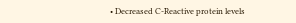• Decreased C-Reactive protein levels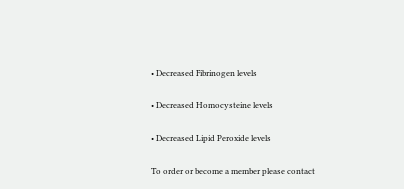• Decreased Fibrinogen levels

• Decreased Homocysteine levels

• Decreased Lipid Peroxide levels

To order or become a member please contact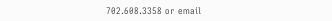702.608.3358 or email